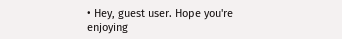• Hey, guest user. Hope you're enjoying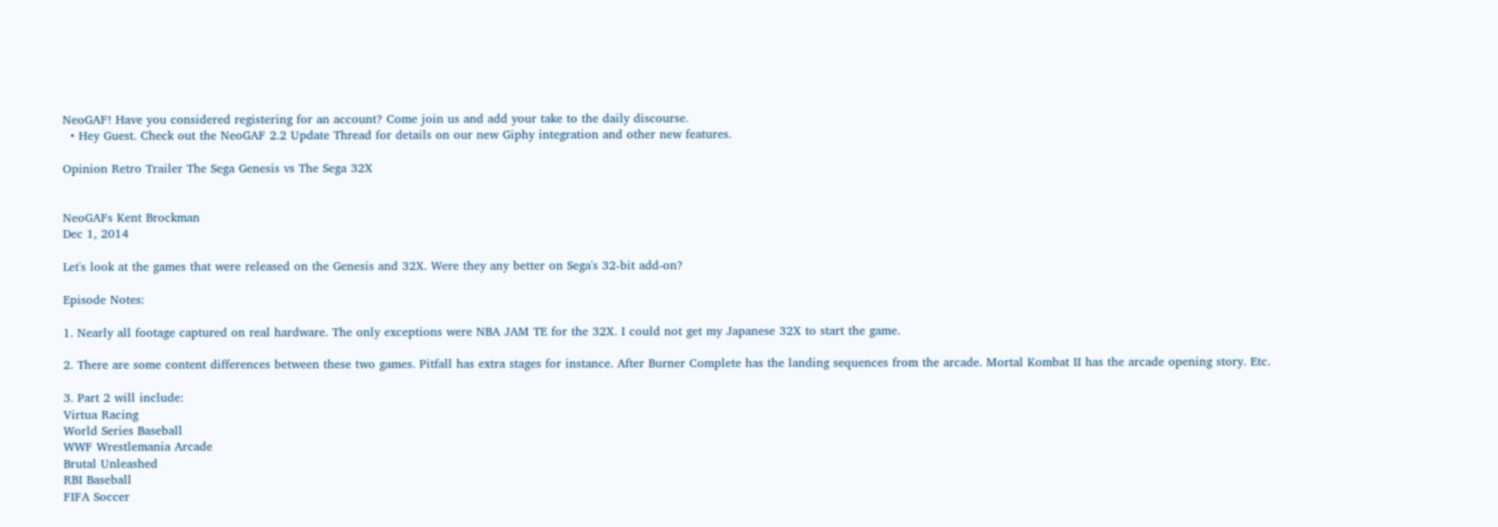NeoGAF! Have you considered registering for an account? Come join us and add your take to the daily discourse.
  • Hey Guest. Check out the NeoGAF 2.2 Update Thread for details on our new Giphy integration and other new features.

Opinion Retro Trailer The Sega Genesis vs The Sega 32X


NeoGAFs Kent Brockman
Dec 1, 2014

Let's look at the games that were released on the Genesis and 32X. Were they any better on Sega's 32-bit add-on?

Episode Notes:

1. Nearly all footage captured on real hardware. The only exceptions were NBA JAM TE for the 32X. I could not get my Japanese 32X to start the game.

2. There are some content differences between these two games. Pitfall has extra stages for instance. After Burner Complete has the landing sequences from the arcade. Mortal Kombat II has the arcade opening story. Etc.

3. Part 2 will include:
Virtua Racing
World Series Baseball
WWF Wrestlemania Arcade
Brutal Unleashed
RBI Baseball
FIFA Soccer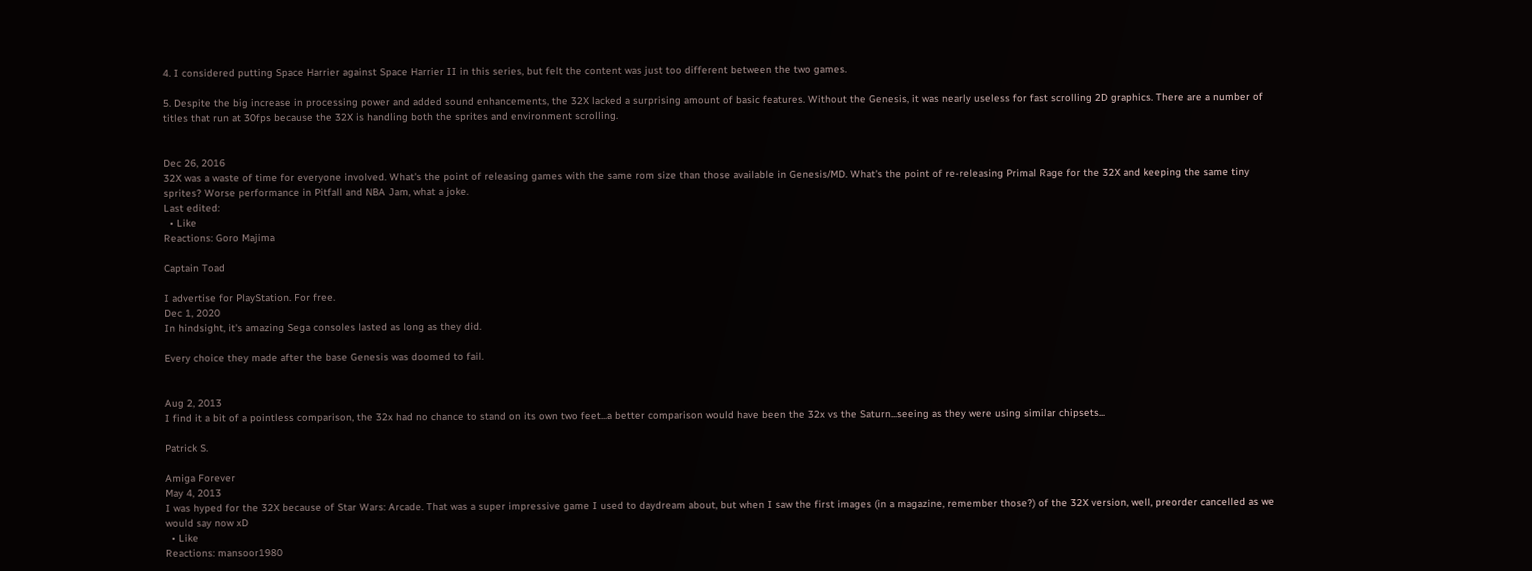4. I considered putting Space Harrier against Space Harrier II in this series, but felt the content was just too different between the two games.

5. Despite the big increase in processing power and added sound enhancements, the 32X lacked a surprising amount of basic features. Without the Genesis, it was nearly useless for fast scrolling 2D graphics. There are a number of titles that run at 30fps because the 32X is handling both the sprites and environment scrolling.


Dec 26, 2016
32X was a waste of time for everyone involved. What's the point of releasing games with the same rom size than those available in Genesis/MD. What's the point of re-releasing Primal Rage for the 32X and keeping the same tiny sprites? Worse performance in Pitfall and NBA Jam, what a joke.
Last edited:
  • Like
Reactions: Goro Majima

Captain Toad

I advertise for PlayStation. For free.
Dec 1, 2020
In hindsight, it's amazing Sega consoles lasted as long as they did.

Every choice they made after the base Genesis was doomed to fail.


Aug 2, 2013
I find it a bit of a pointless comparison, the 32x had no chance to stand on its own two feet...a better comparison would have been the 32x vs the Saturn...seeing as they were using similar chipsets...

Patrick S.

Amiga Forever
May 4, 2013
I was hyped for the 32X because of Star Wars: Arcade. That was a super impressive game I used to daydream about, but when I saw the first images (in a magazine, remember those?) of the 32X version, well, preorder cancelled as we would say now xD
  • Like
Reactions: mansoor1980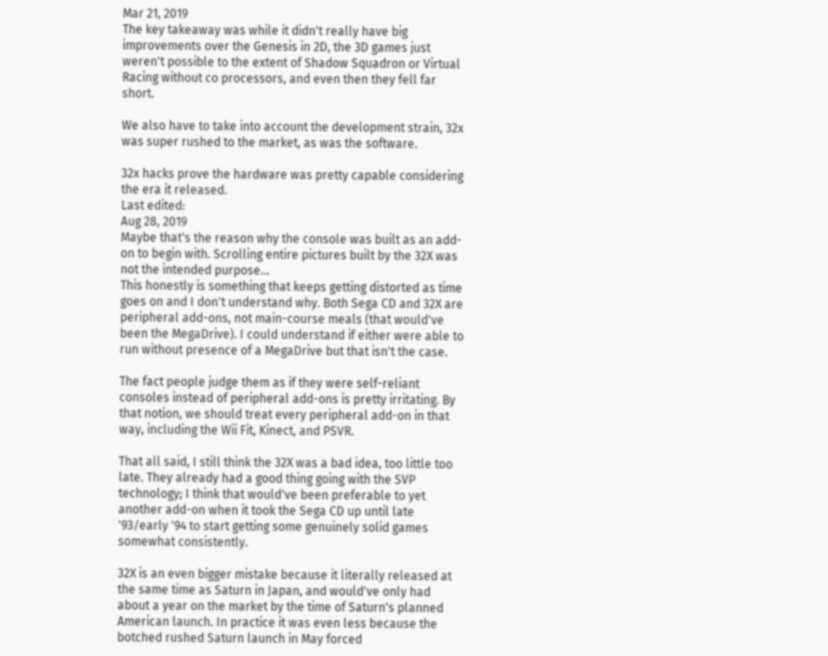Mar 21, 2019
The key takeaway was while it didn't really have big improvements over the Genesis in 2D, the 3D games just weren't possible to the extent of Shadow Squadron or Virtual Racing without co processors, and even then they fell far short.

We also have to take into account the development strain, 32x was super rushed to the market, as was the software.

32x hacks prove the hardware was pretty capable considering the era it released.
Last edited:
Aug 28, 2019
Maybe that's the reason why the console was built as an add-on to begin with. Scrolling entire pictures built by the 32X was not the intended purpose...
This honestly is something that keeps getting distorted as time goes on and I don't understand why. Both Sega CD and 32X are peripheral add-ons, not main-course meals (that would've been the MegaDrive). I could understand if either were able to run without presence of a MegaDrive but that isn't the case.

The fact people judge them as if they were self-reliant consoles instead of peripheral add-ons is pretty irritating. By that notion, we should treat every peripheral add-on in that way, including the Wii Fit, Kinect, and PSVR.

That all said, I still think the 32X was a bad idea, too little too late. They already had a good thing going with the SVP technology; I think that would've been preferable to yet another add-on when it took the Sega CD up until late '93/early '94 to start getting some genuinely solid games somewhat consistently.

32X is an even bigger mistake because it literally released at the same time as Saturn in Japan, and would've only had about a year on the market by the time of Saturn's planned American launch. In practice it was even less because the botched rushed Saturn launch in May forced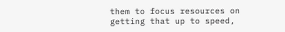them to focus resources on getting that up to speed,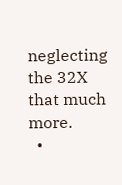neglecting the 32X that much more.
  •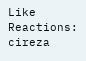Like
Reactions: cireza